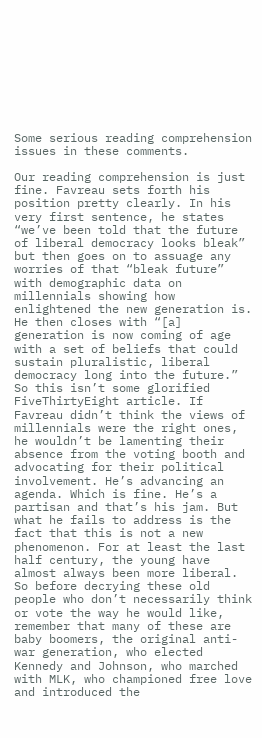Some serious reading comprehension issues in these comments.

Our reading comprehension is just fine. Favreau sets forth his position pretty clearly. In his very first sentence, he states “we’ve been told that the future of liberal democracy looks bleak” but then goes on to assuage any worries of that “bleak future” with demographic data on millennials showing how enlightened the new generation is. He then closes with “[a] generation is now coming of age with a set of beliefs that could sustain pluralistic, liberal democracy long into the future.” So this isn’t some glorified FiveThirtyEight article. If Favreau didn’t think the views of millennials were the right ones, he wouldn’t be lamenting their absence from the voting booth and advocating for their political involvement. He’s advancing an agenda. Which is fine. He’s a partisan and that’s his jam. But what he fails to address is the fact that this is not a new phenomenon. For at least the last half century, the young have almost always been more liberal. So before decrying these old people who don’t necessarily think or vote the way he would like, remember that many of these are baby boomers, the original anti-war generation, who elected Kennedy and Johnson, who marched with MLK, who championed free love and introduced the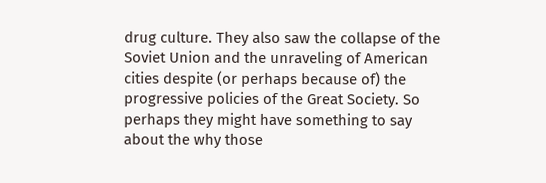drug culture. They also saw the collapse of the Soviet Union and the unraveling of American cities despite (or perhaps because of) the progressive policies of the Great Society. So perhaps they might have something to say about the why those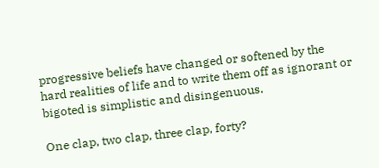progressive beliefs have changed or softened by the hard realities of life and to write them off as ignorant or bigoted is simplistic and disingenuous.

One clap, two clap, three clap, forty?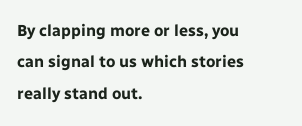By clapping more or less, you can signal to us which stories really stand out.